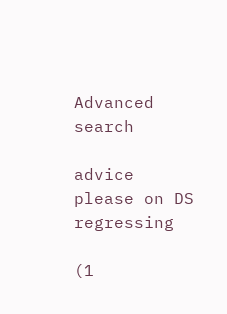Advanced search

advice please on DS regressing

(1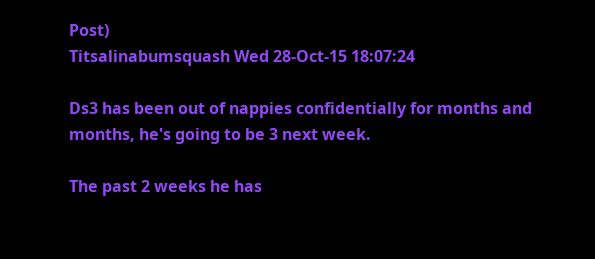Post)
Titsalinabumsquash Wed 28-Oct-15 18:07:24

Ds3 has been out of nappies confidentially for months and months, he's going to be 3 next week.

The past 2 weeks he has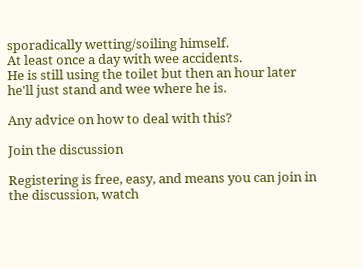sporadically wetting/soiling himself.
At least once a day with wee accidents.
He is still using the toilet but then an hour later he'll just stand and wee where he is.

Any advice on how to deal with this?

Join the discussion

Registering is free, easy, and means you can join in the discussion, watch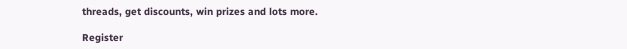threads, get discounts, win prizes and lots more.

Register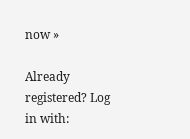now »

Already registered? Log in with: